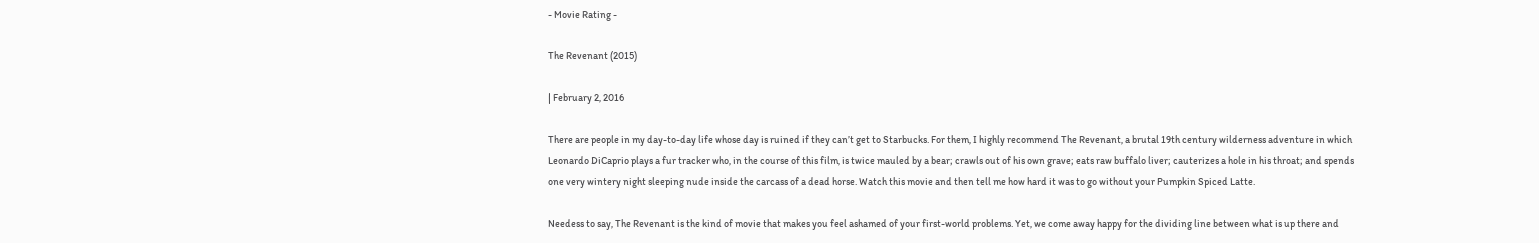- Movie Rating -

The Revenant (2015)

| February 2, 2016

There are people in my day-to-day life whose day is ruined if they can’t get to Starbucks. For them, I highly recommend The Revenant, a brutal 19th century wilderness adventure in which Leonardo DiCaprio plays a fur tracker who, in the course of this film, is twice mauled by a bear; crawls out of his own grave; eats raw buffalo liver; cauterizes a hole in his throat; and spends one very wintery night sleeping nude inside the carcass of a dead horse. Watch this movie and then tell me how hard it was to go without your Pumpkin Spiced Latte.

Needess to say, The Revenant is the kind of movie that makes you feel ashamed of your first-world problems. Yet, we come away happy for the dividing line between what is up there and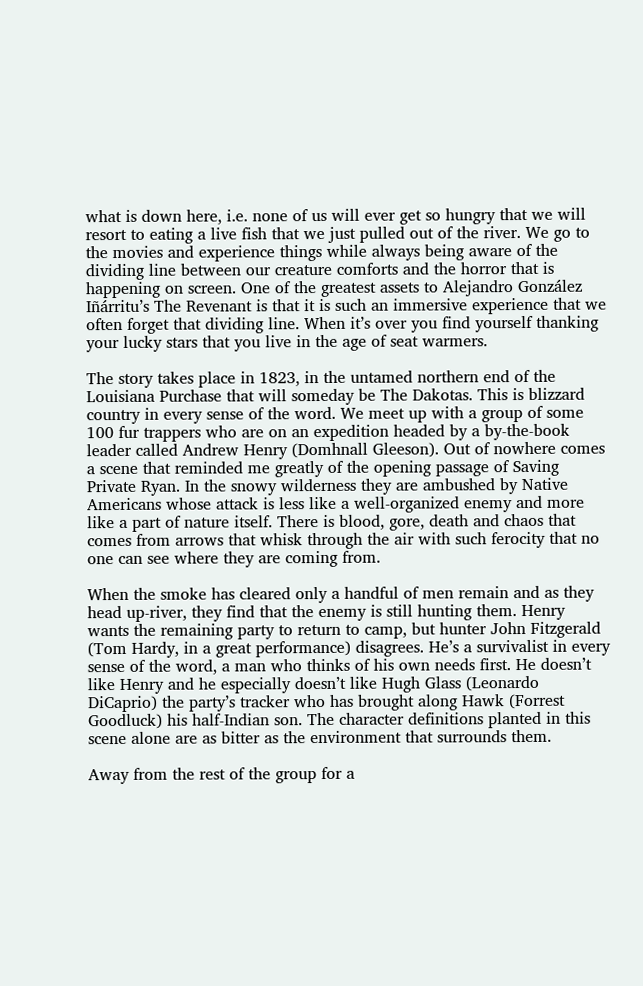what is down here, i.e. none of us will ever get so hungry that we will resort to eating a live fish that we just pulled out of the river. We go to the movies and experience things while always being aware of the dividing line between our creature comforts and the horror that is happening on screen. One of the greatest assets to Alejandro González Iñárritu’s The Revenant is that it is such an immersive experience that we often forget that dividing line. When it’s over you find yourself thanking your lucky stars that you live in the age of seat warmers.

The story takes place in 1823, in the untamed northern end of the Louisiana Purchase that will someday be The Dakotas. This is blizzard country in every sense of the word. We meet up with a group of some 100 fur trappers who are on an expedition headed by a by-the-book leader called Andrew Henry (Domhnall Gleeson). Out of nowhere comes a scene that reminded me greatly of the opening passage of Saving Private Ryan. In the snowy wilderness they are ambushed by Native Americans whose attack is less like a well-organized enemy and more like a part of nature itself. There is blood, gore, death and chaos that comes from arrows that whisk through the air with such ferocity that no one can see where they are coming from.

When the smoke has cleared only a handful of men remain and as they head up-river, they find that the enemy is still hunting them. Henry wants the remaining party to return to camp, but hunter John Fitzgerald (Tom Hardy, in a great performance) disagrees. He’s a survivalist in every sense of the word, a man who thinks of his own needs first. He doesn’t like Henry and he especially doesn’t like Hugh Glass (Leonardo DiCaprio) the party’s tracker who has brought along Hawk (Forrest Goodluck) his half-Indian son. The character definitions planted in this scene alone are as bitter as the environment that surrounds them.

Away from the rest of the group for a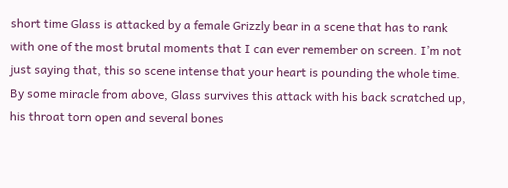short time Glass is attacked by a female Grizzly bear in a scene that has to rank with one of the most brutal moments that I can ever remember on screen. I’m not just saying that, this so scene intense that your heart is pounding the whole time. By some miracle from above, Glass survives this attack with his back scratched up, his throat torn open and several bones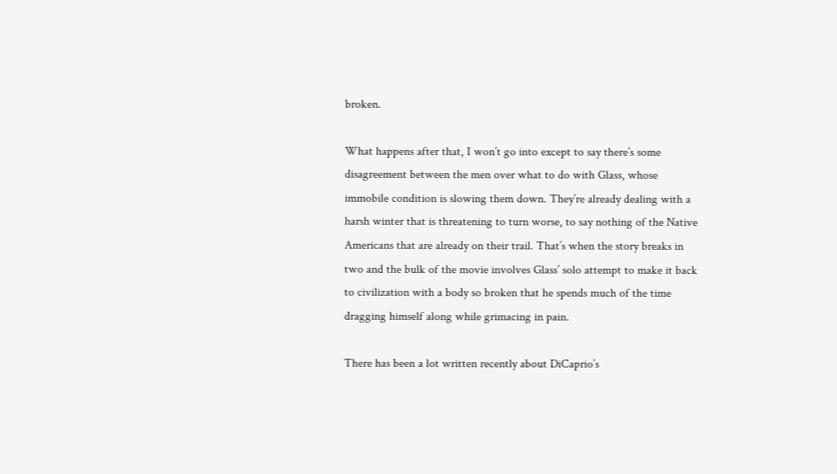broken.

What happens after that, I won’t go into except to say there’s some disagreement between the men over what to do with Glass, whose immobile condition is slowing them down. They’re already dealing with a harsh winter that is threatening to turn worse, to say nothing of the Native Americans that are already on their trail. That’s when the story breaks in two and the bulk of the movie involves Glass’ solo attempt to make it back to civilization with a body so broken that he spends much of the time dragging himself along while grimacing in pain.

There has been a lot written recently about DiCaprio’s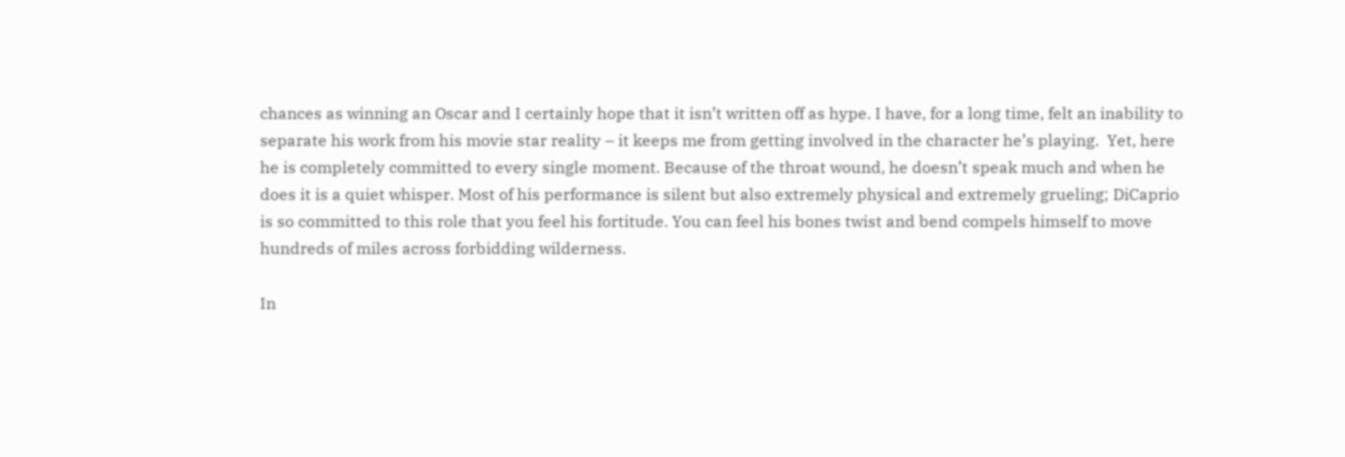chances as winning an Oscar and I certainly hope that it isn’t written off as hype. I have, for a long time, felt an inability to separate his work from his movie star reality – it keeps me from getting involved in the character he’s playing.  Yet, here he is completely committed to every single moment. Because of the throat wound, he doesn’t speak much and when he does it is a quiet whisper. Most of his performance is silent but also extremely physical and extremely grueling; DiCaprio is so committed to this role that you feel his fortitude. You can feel his bones twist and bend compels himself to move hundreds of miles across forbidding wilderness.

In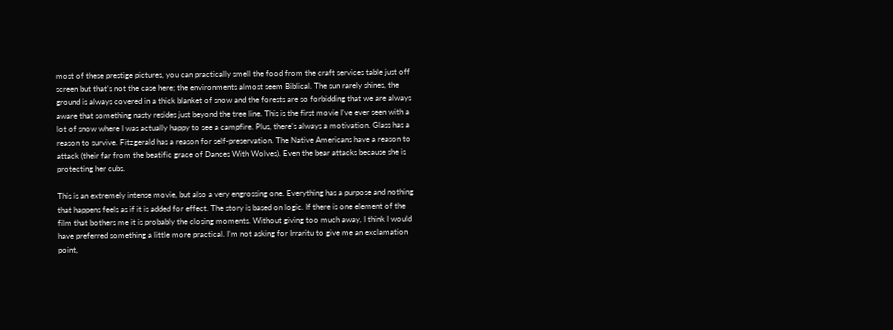most of these prestige pictures, you can practically smell the food from the craft services table just off screen but that’s not the case here; the environments almost seem Biblical. The sun rarely shines, the ground is always covered in a thick blanket of snow and the forests are so forbidding that we are always aware that something nasty resides just beyond the tree line. This is the first movie I’ve ever seen with a lot of snow where I was actually happy to see a campfire. Plus, there’s always a motivation. Glass has a reason to survive. Fitzgerald has a reason for self-preservation. The Native Americans have a reason to attack (their far from the beatific grace of Dances With Wolves). Even the bear attacks because she is protecting her cubs.

This is an extremely intense movie, but also a very engrossing one. Everything has a purpose and nothing that happens feels as if it is added for effect. The story is based on logic. If there is one element of the film that bothers me it is probably the closing moments. Without giving too much away, I think I would have preferred something a little more practical. I’m not asking for Irraritu to give me an exclamation point,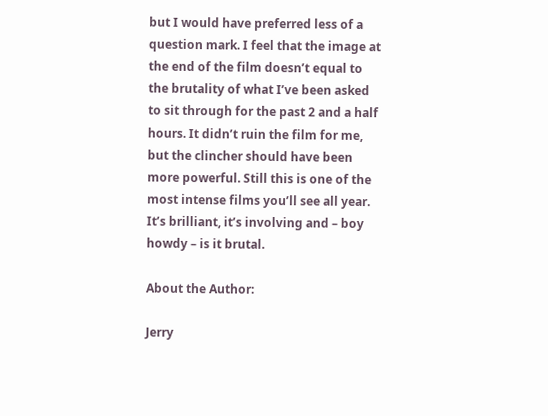but I would have preferred less of a question mark. I feel that the image at the end of the film doesn’t equal to the brutality of what I’ve been asked to sit through for the past 2 and a half hours. It didn’t ruin the film for me, but the clincher should have been more powerful. Still this is one of the most intense films you’ll see all year. It’s brilliant, it’s involving and – boy howdy – is it brutal.

About the Author:

Jerry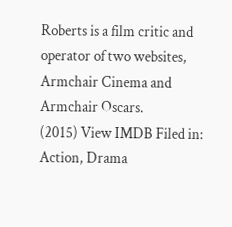Roberts is a film critic and operator of two websites, Armchair Cinema and Armchair Oscars.
(2015) View IMDB Filed in: Action, Drama